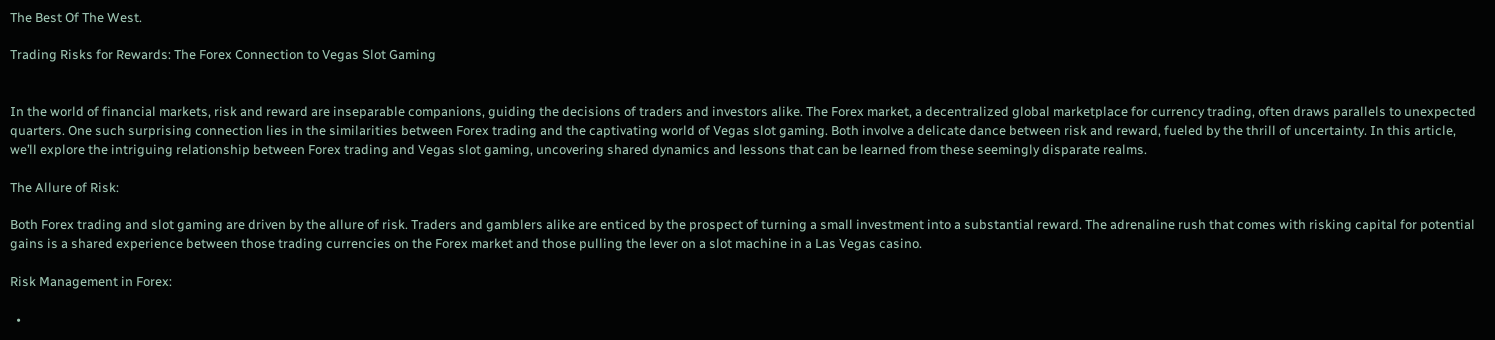The Best Of The West.

Trading Risks for Rewards: The Forex Connection to Vegas Slot Gaming


In the world of financial markets, risk and reward are inseparable companions, guiding the decisions of traders and investors alike. The Forex market, a decentralized global marketplace for currency trading, often draws parallels to unexpected quarters. One such surprising connection lies in the similarities between Forex trading and the captivating world of Vegas slot gaming. Both involve a delicate dance between risk and reward, fueled by the thrill of uncertainty. In this article, we’ll explore the intriguing relationship between Forex trading and Vegas slot gaming, uncovering shared dynamics and lessons that can be learned from these seemingly disparate realms.

The Allure of Risk:

Both Forex trading and slot gaming are driven by the allure of risk. Traders and gamblers alike are enticed by the prospect of turning a small investment into a substantial reward. The adrenaline rush that comes with risking capital for potential gains is a shared experience between those trading currencies on the Forex market and those pulling the lever on a slot machine in a Las Vegas casino.

Risk Management in Forex:

  •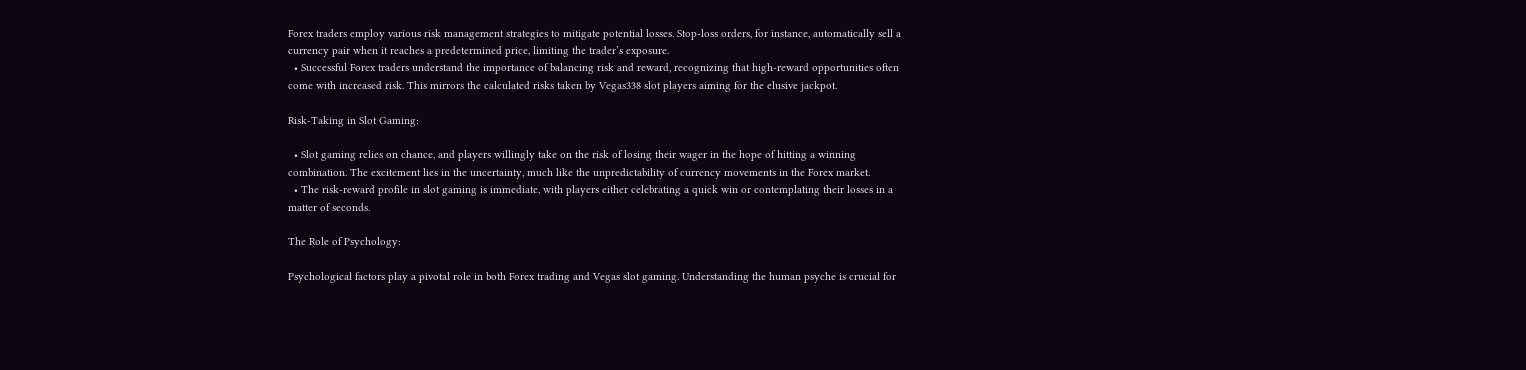Forex traders employ various risk management strategies to mitigate potential losses. Stop-loss orders, for instance, automatically sell a currency pair when it reaches a predetermined price, limiting the trader’s exposure.
  • Successful Forex traders understand the importance of balancing risk and reward, recognizing that high-reward opportunities often come with increased risk. This mirrors the calculated risks taken by Vegas338 slot players aiming for the elusive jackpot.

Risk-Taking in Slot Gaming:

  • Slot gaming relies on chance, and players willingly take on the risk of losing their wager in the hope of hitting a winning combination. The excitement lies in the uncertainty, much like the unpredictability of currency movements in the Forex market.
  • The risk-reward profile in slot gaming is immediate, with players either celebrating a quick win or contemplating their losses in a matter of seconds.

The Role of Psychology:

Psychological factors play a pivotal role in both Forex trading and Vegas slot gaming. Understanding the human psyche is crucial for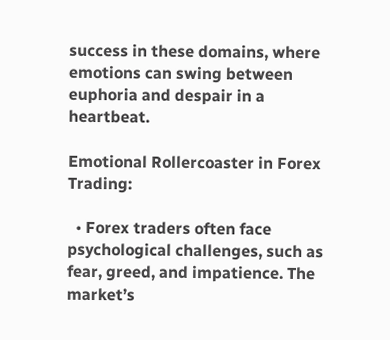success in these domains, where emotions can swing between euphoria and despair in a heartbeat.

Emotional Rollercoaster in Forex Trading:

  • Forex traders often face psychological challenges, such as fear, greed, and impatience. The market’s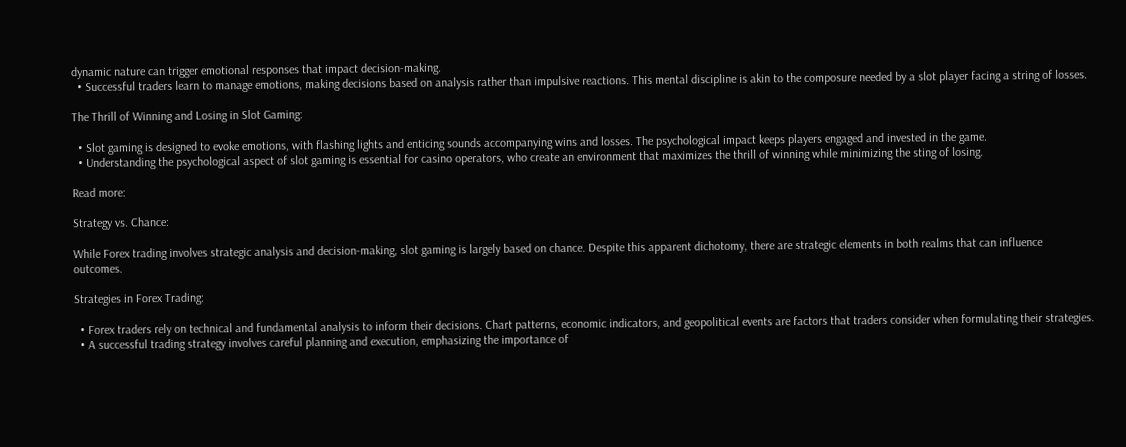dynamic nature can trigger emotional responses that impact decision-making.
  • Successful traders learn to manage emotions, making decisions based on analysis rather than impulsive reactions. This mental discipline is akin to the composure needed by a slot player facing a string of losses.

The Thrill of Winning and Losing in Slot Gaming:

  • Slot gaming is designed to evoke emotions, with flashing lights and enticing sounds accompanying wins and losses. The psychological impact keeps players engaged and invested in the game.
  • Understanding the psychological aspect of slot gaming is essential for casino operators, who create an environment that maximizes the thrill of winning while minimizing the sting of losing.

Read more:

Strategy vs. Chance:

While Forex trading involves strategic analysis and decision-making, slot gaming is largely based on chance. Despite this apparent dichotomy, there are strategic elements in both realms that can influence outcomes.

Strategies in Forex Trading:

  • Forex traders rely on technical and fundamental analysis to inform their decisions. Chart patterns, economic indicators, and geopolitical events are factors that traders consider when formulating their strategies.
  • A successful trading strategy involves careful planning and execution, emphasizing the importance of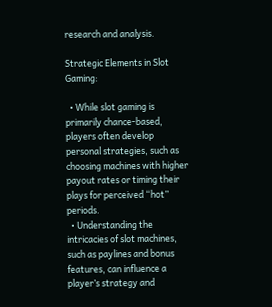research and analysis.

Strategic Elements in Slot Gaming:

  • While slot gaming is primarily chance-based, players often develop personal strategies, such as choosing machines with higher payout rates or timing their plays for perceived “hot” periods.
  • Understanding the intricacies of slot machines, such as paylines and bonus features, can influence a player’s strategy and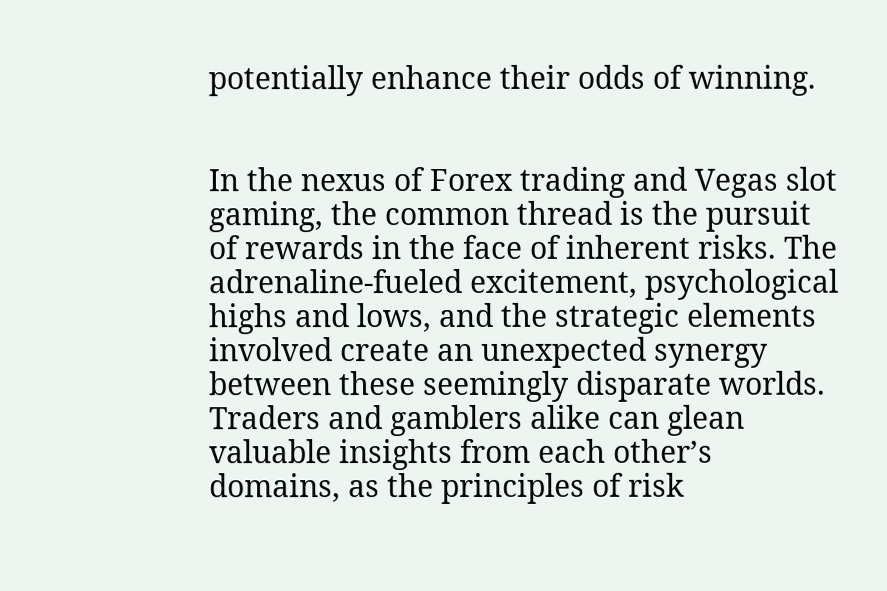potentially enhance their odds of winning.


In the nexus of Forex trading and Vegas slot gaming, the common thread is the pursuit of rewards in the face of inherent risks. The adrenaline-fueled excitement, psychological highs and lows, and the strategic elements involved create an unexpected synergy between these seemingly disparate worlds. Traders and gamblers alike can glean valuable insights from each other’s domains, as the principles of risk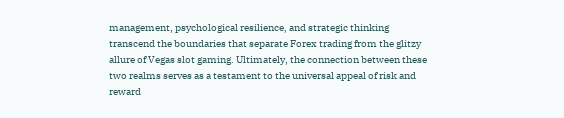management, psychological resilience, and strategic thinking transcend the boundaries that separate Forex trading from the glitzy allure of Vegas slot gaming. Ultimately, the connection between these two realms serves as a testament to the universal appeal of risk and reward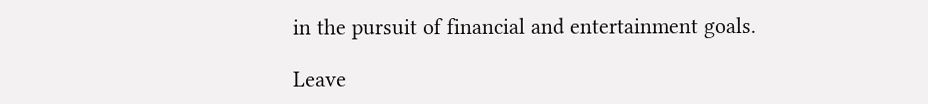in the pursuit of financial and entertainment goals.

Leave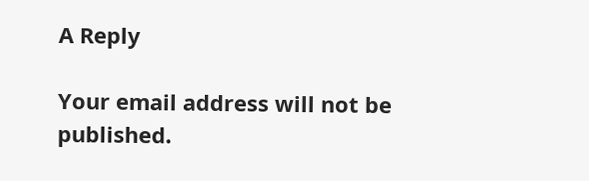A Reply

Your email address will not be published.